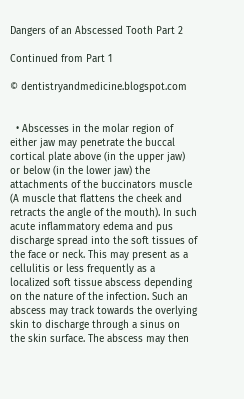Dangers of an Abscessed Tooth Part 2

Continued from Part 1

© dentistryandmedicine.blogspot.com


  • Abscesses in the molar region of either jaw may penetrate the buccal cortical plate above (in the upper jaw) or below (in the lower jaw) the attachments of the buccinators muscle (A muscle that flattens the cheek and retracts the angle of the mouth). In such acute inflammatory edema and pus discharge spread into the soft tissues of the face or neck. This may present as a cellulitis or less frequently as a localized soft tissue abscess depending on the nature of the infection. Such an abscess may track towards the overlying skin to discharge through a sinus on the skin surface. The abscess may then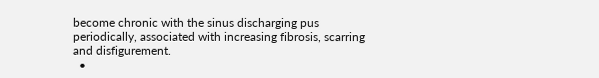become chronic with the sinus discharging pus periodically, associated with increasing fibrosis, scarring and disfigurement.
  •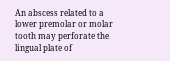An abscess related to a lower premolar or molar tooth may perforate the lingual plate of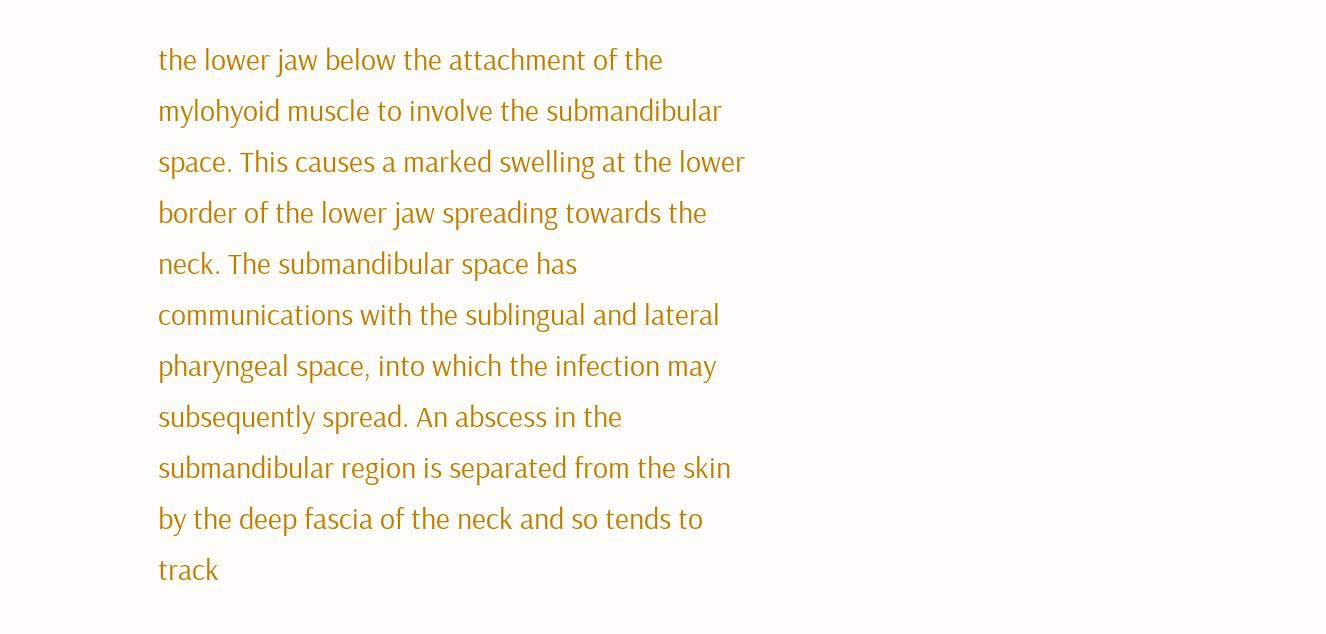the lower jaw below the attachment of the mylohyoid muscle to involve the submandibular space. This causes a marked swelling at the lower border of the lower jaw spreading towards the neck. The submandibular space has communications with the sublingual and lateral pharyngeal space, into which the infection may subsequently spread. An abscess in the submandibular region is separated from the skin by the deep fascia of the neck and so tends to track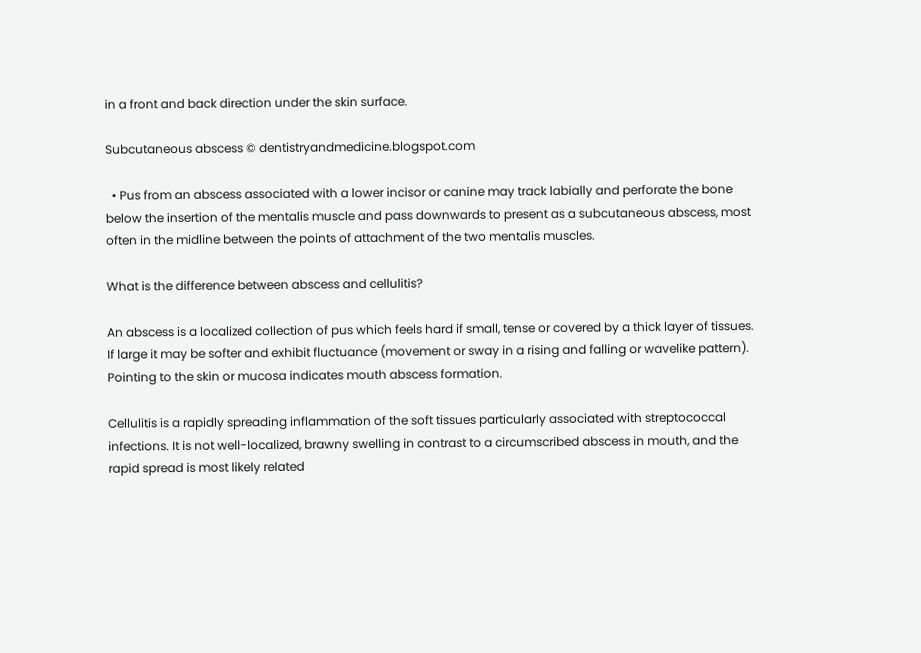in a front and back direction under the skin surface.

Subcutaneous abscess © dentistryandmedicine.blogspot.com

  • Pus from an abscess associated with a lower incisor or canine may track labially and perforate the bone below the insertion of the mentalis muscle and pass downwards to present as a subcutaneous abscess, most often in the midline between the points of attachment of the two mentalis muscles.

What is the difference between abscess and cellulitis?

An abscess is a localized collection of pus which feels hard if small, tense or covered by a thick layer of tissues. If large it may be softer and exhibit fluctuance (movement or sway in a rising and falling or wavelike pattern). Pointing to the skin or mucosa indicates mouth abscess formation.

Cellulitis is a rapidly spreading inflammation of the soft tissues particularly associated with streptococcal infections. It is not well-localized, brawny swelling in contrast to a circumscribed abscess in mouth, and the rapid spread is most likely related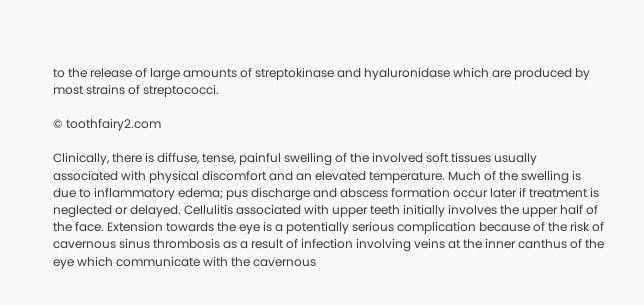to the release of large amounts of streptokinase and hyaluronidase which are produced by most strains of streptococci.

© toothfairy2.com

Clinically, there is diffuse, tense, painful swelling of the involved soft tissues usually associated with physical discomfort and an elevated temperature. Much of the swelling is due to inflammatory edema; pus discharge and abscess formation occur later if treatment is neglected or delayed. Cellulitis associated with upper teeth initially involves the upper half of the face. Extension towards the eye is a potentially serious complication because of the risk of cavernous sinus thrombosis as a result of infection involving veins at the inner canthus of the eye which communicate with the cavernous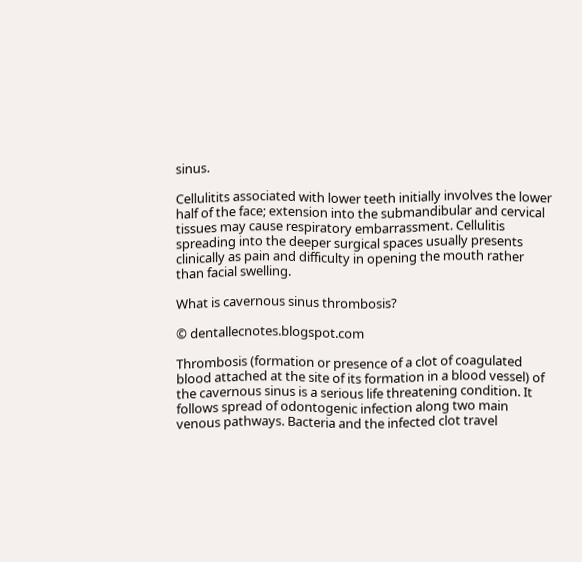sinus.

Cellulitits associated with lower teeth initially involves the lower half of the face; extension into the submandibular and cervical tissues may cause respiratory embarrassment. Cellulitis spreading into the deeper surgical spaces usually presents clinically as pain and difficulty in opening the mouth rather than facial swelling.

What is cavernous sinus thrombosis?

© dentallecnotes.blogspot.com

Thrombosis (formation or presence of a clot of coagulated blood attached at the site of its formation in a blood vessel) of the cavernous sinus is a serious life threatening condition. It follows spread of odontogenic infection along two main venous pathways. Bacteria and the infected clot travel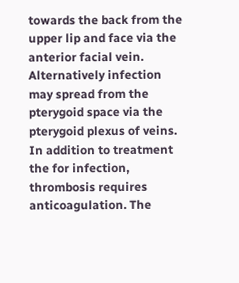towards the back from the upper lip and face via the anterior facial vein. Alternatively infection may spread from the pterygoid space via the pterygoid plexus of veins. In addition to treatment the for infection, thrombosis requires anticoagulation. The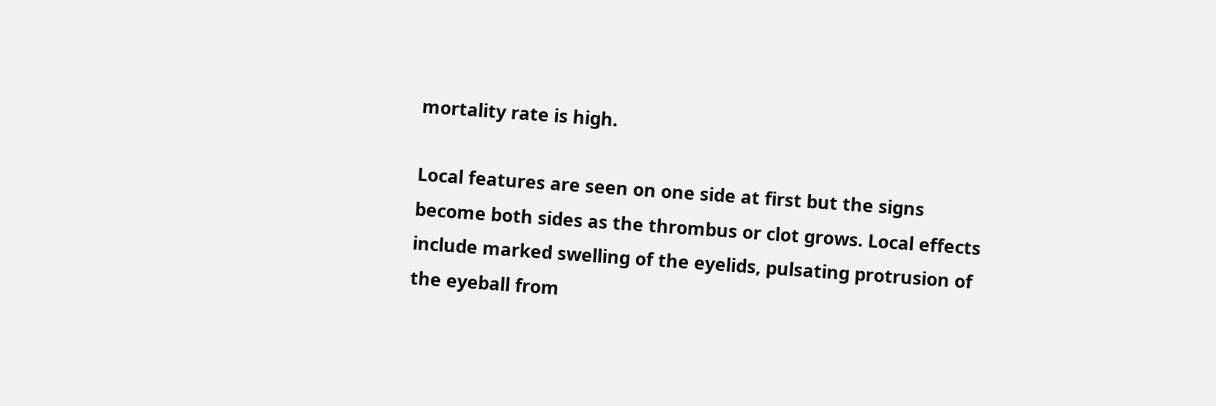mortality rate is high.

Local features are seen on one side at first but the signs become both sides as the thrombus or clot grows. Local effects include marked swelling of the eyelids, pulsating protrusion of the eyeball from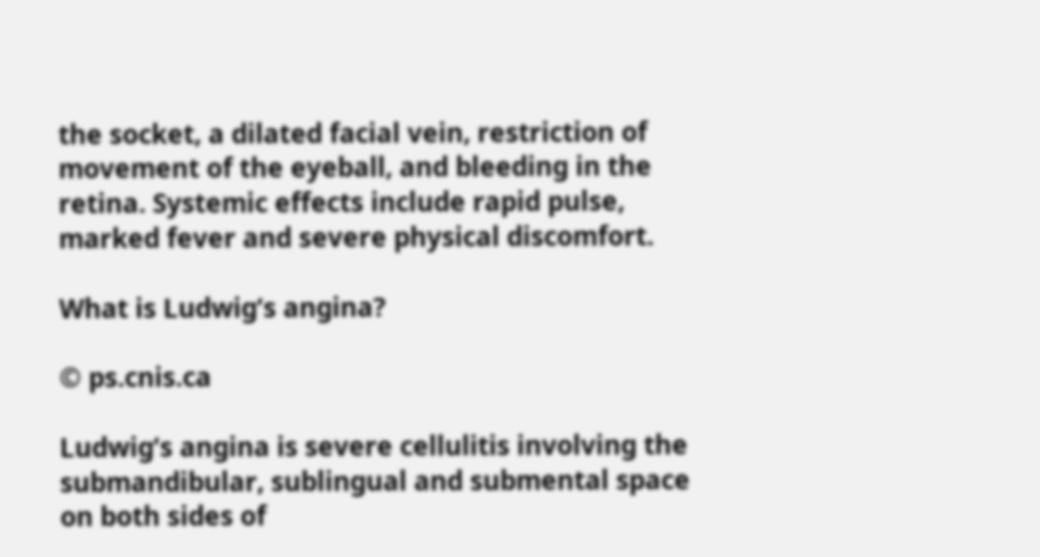the socket, a dilated facial vein, restriction of movement of the eyeball, and bleeding in the retina. Systemic effects include rapid pulse, marked fever and severe physical discomfort.

What is Ludwig’s angina?

© ps.cnis.ca

Ludwig’s angina is severe cellulitis involving the submandibular, sublingual and submental space on both sides of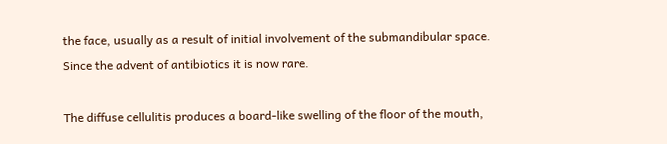the face, usually as a result of initial involvement of the submandibular space. Since the advent of antibiotics it is now rare.

The diffuse cellulitis produces a board-like swelling of the floor of the mouth,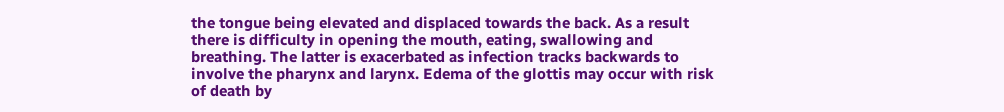the tongue being elevated and displaced towards the back. As a result there is difficulty in opening the mouth, eating, swallowing and breathing. The latter is exacerbated as infection tracks backwards to involve the pharynx and larynx. Edema of the glottis may occur with risk of death by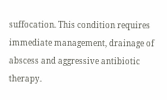suffocation. This condition requires immediate management, drainage of abscess and aggressive antibiotic therapy.